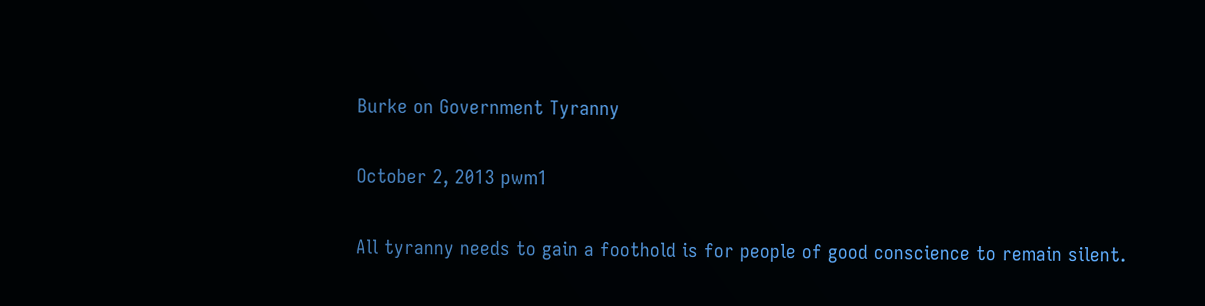Burke on Government Tyranny

October 2, 2013 pwm1

All tyranny needs to gain a foothold is for people of good conscience to remain silent.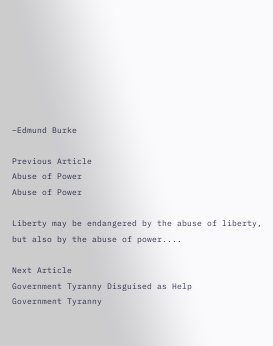–Edmund Burke

Previous Article
Abuse of Power
Abuse of Power

Liberty may be endangered by the abuse of liberty, but also by the abuse of power....

Next Article
Government Tyranny Disguised as Help
Government Tyranny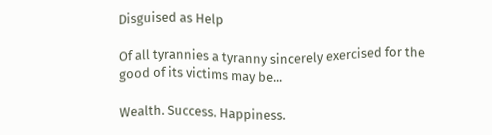Disguised as Help

Of all tyrannies a tyranny sincerely exercised for the good of its victims may be...

Wealth. Success. Happiness.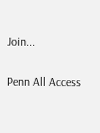Join...

Penn All Access